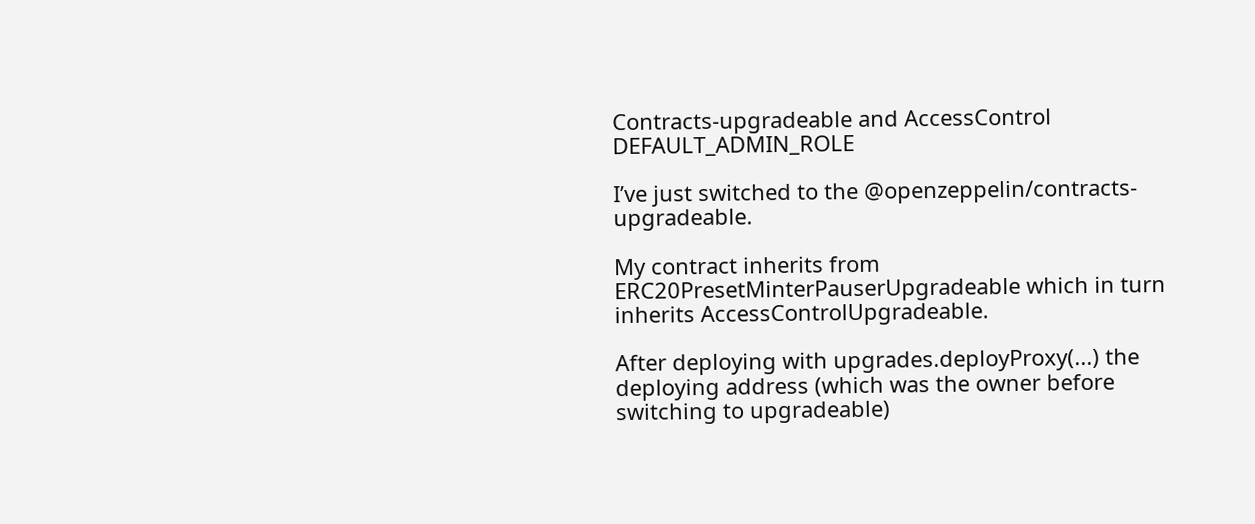Contracts-upgradeable and AccessControl DEFAULT_ADMIN_ROLE

I’ve just switched to the @openzeppelin/contracts-upgradeable.

My contract inherits from ERC20PresetMinterPauserUpgradeable which in turn inherits AccessControlUpgradeable.

After deploying with upgrades.deployProxy(...) the deploying address (which was the owner before switching to upgradeable)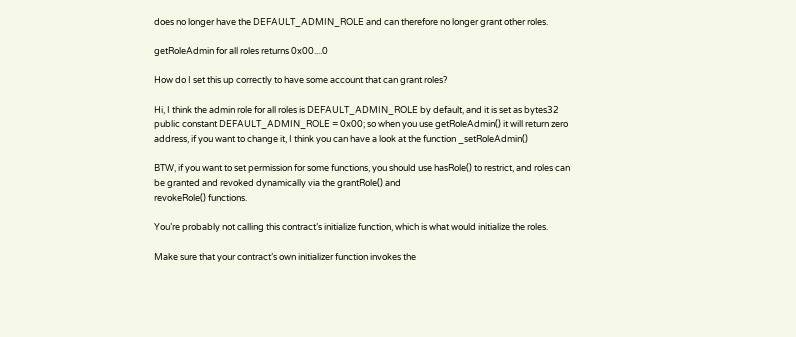does no longer have the DEFAULT_ADMIN_ROLE and can therefore no longer grant other roles.

getRoleAdmin for all roles returns 0x00....0

How do I set this up correctly to have some account that can grant roles?

Hi, I think the admin role for all roles is DEFAULT_ADMIN_ROLE by default, and it is set as bytes32 public constant DEFAULT_ADMIN_ROLE = 0x00; so when you use getRoleAdmin() it will return zero address, if you want to change it, I think you can have a look at the function _setRoleAdmin()

BTW, if you want to set permission for some functions, you should use hasRole() to restrict, and roles can be granted and revoked dynamically via the grantRole() and
revokeRole() functions.

You’re probably not calling this contract’s initialize function, which is what would initialize the roles.

Make sure that your contract’s own initializer function invokes the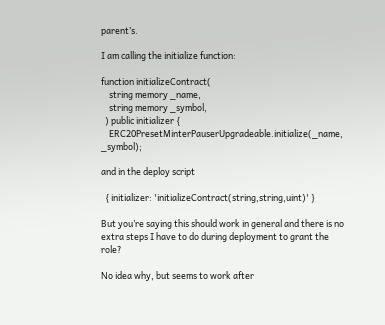parent’s.

I am calling the initialize function:

function initializeContract(
    string memory _name,
    string memory _symbol,
  ) public initializer {
    ERC20PresetMinterPauserUpgradeable.initialize(_name, _symbol);

and in the deploy script

  { initializer: 'initializeContract(string,string,uint)' }

But you’re saying this should work in general and there is no extra steps I have to do during deployment to grant the role?

No idea why, but seems to work after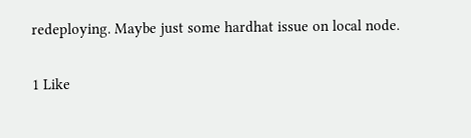redeploying. Maybe just some hardhat issue on local node.


1 Like